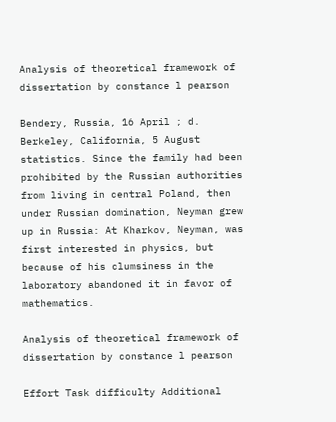Analysis of theoretical framework of dissertation by constance l pearson

Bendery, Russia, 16 April ; d. Berkeley, California, 5 August statistics. Since the family had been prohibited by the Russian authorities from living in central Poland, then under Russian domination, Neyman grew up in Russia: At Kharkov, Neyman, was first interested in physics, but because of his clumsiness in the laboratory abandoned it in favor of mathematics.

Analysis of theoretical framework of dissertation by constance l pearson

Effort Task difficulty Additional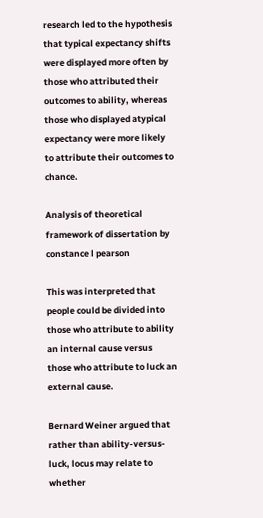research led to the hypothesis that typical expectancy shifts were displayed more often by those who attributed their outcomes to ability, whereas those who displayed atypical expectancy were more likely to attribute their outcomes to chance.

Analysis of theoretical framework of dissertation by constance l pearson

This was interpreted that people could be divided into those who attribute to ability an internal cause versus those who attribute to luck an external cause.

Bernard Weiner argued that rather than ability-versus-luck, locus may relate to whether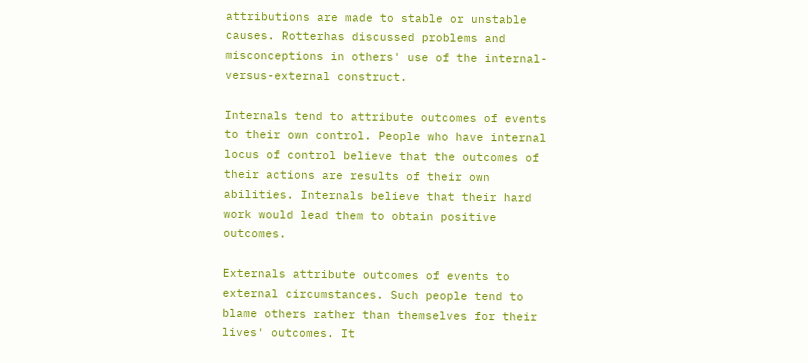attributions are made to stable or unstable causes. Rotterhas discussed problems and misconceptions in others' use of the internal-versus-external construct.

Internals tend to attribute outcomes of events to their own control. People who have internal locus of control believe that the outcomes of their actions are results of their own abilities. Internals believe that their hard work would lead them to obtain positive outcomes.

Externals attribute outcomes of events to external circumstances. Such people tend to blame others rather than themselves for their lives' outcomes. It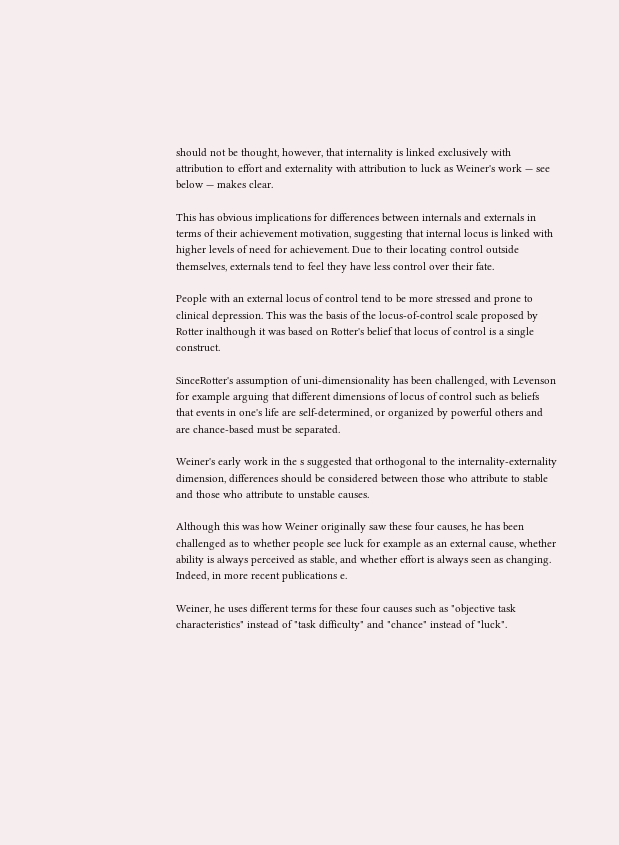should not be thought, however, that internality is linked exclusively with attribution to effort and externality with attribution to luck as Weiner's work — see below — makes clear.

This has obvious implications for differences between internals and externals in terms of their achievement motivation, suggesting that internal locus is linked with higher levels of need for achievement. Due to their locating control outside themselves, externals tend to feel they have less control over their fate.

People with an external locus of control tend to be more stressed and prone to clinical depression. This was the basis of the locus-of-control scale proposed by Rotter inalthough it was based on Rotter's belief that locus of control is a single construct.

SinceRotter's assumption of uni-dimensionality has been challenged, with Levenson for example arguing that different dimensions of locus of control such as beliefs that events in one's life are self-determined, or organized by powerful others and are chance-based must be separated.

Weiner's early work in the s suggested that orthogonal to the internality-externality dimension, differences should be considered between those who attribute to stable and those who attribute to unstable causes.

Although this was how Weiner originally saw these four causes, he has been challenged as to whether people see luck for example as an external cause, whether ability is always perceived as stable, and whether effort is always seen as changing. Indeed, in more recent publications e.

Weiner, he uses different terms for these four causes such as "objective task characteristics" instead of "task difficulty" and "chance" instead of "luck".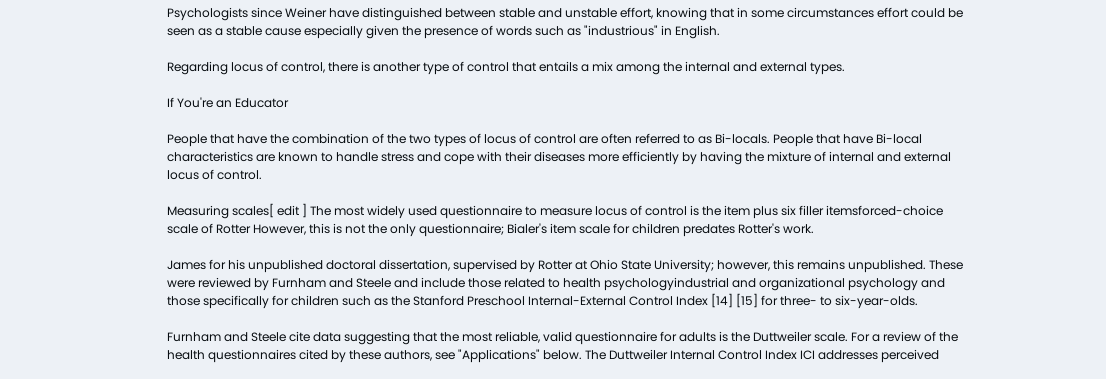Psychologists since Weiner have distinguished between stable and unstable effort, knowing that in some circumstances effort could be seen as a stable cause especially given the presence of words such as "industrious" in English.

Regarding locus of control, there is another type of control that entails a mix among the internal and external types.

If You're an Educator

People that have the combination of the two types of locus of control are often referred to as Bi-locals. People that have Bi-local characteristics are known to handle stress and cope with their diseases more efficiently by having the mixture of internal and external locus of control.

Measuring scales[ edit ] The most widely used questionnaire to measure locus of control is the item plus six filler itemsforced-choice scale of Rotter However, this is not the only questionnaire; Bialer's item scale for children predates Rotter's work.

James for his unpublished doctoral dissertation, supervised by Rotter at Ohio State University; however, this remains unpublished. These were reviewed by Furnham and Steele and include those related to health psychologyindustrial and organizational psychology and those specifically for children such as the Stanford Preschool Internal-External Control Index [14] [15] for three- to six-year-olds.

Furnham and Steele cite data suggesting that the most reliable, valid questionnaire for adults is the Duttweiler scale. For a review of the health questionnaires cited by these authors, see "Applications" below. The Duttweiler Internal Control Index ICI addresses perceived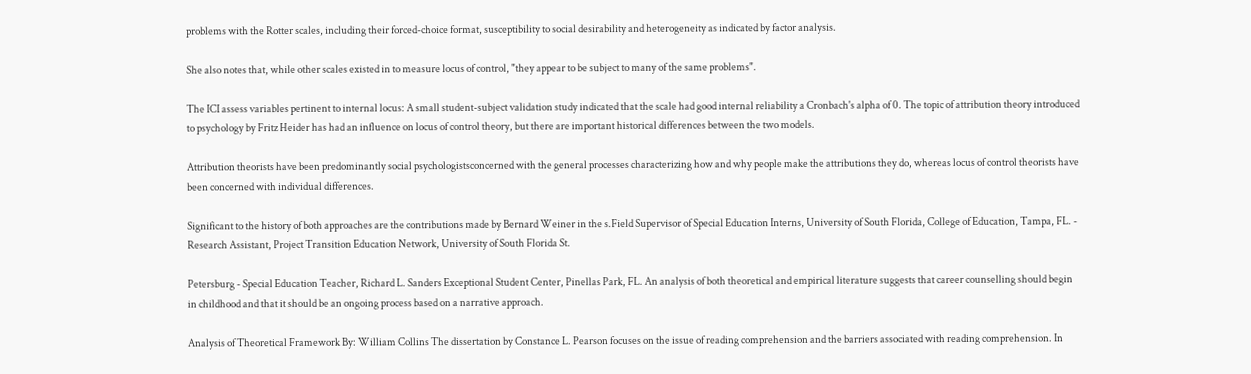problems with the Rotter scales, including their forced-choice format, susceptibility to social desirability and heterogeneity as indicated by factor analysis.

She also notes that, while other scales existed in to measure locus of control, "they appear to be subject to many of the same problems".

The ICI assess variables pertinent to internal locus: A small student-subject validation study indicated that the scale had good internal reliability a Cronbach's alpha of 0. The topic of attribution theory introduced to psychology by Fritz Heider has had an influence on locus of control theory, but there are important historical differences between the two models.

Attribution theorists have been predominantly social psychologistsconcerned with the general processes characterizing how and why people make the attributions they do, whereas locus of control theorists have been concerned with individual differences.

Significant to the history of both approaches are the contributions made by Bernard Weiner in the s.Field Supervisor of Special Education Interns, University of South Florida, College of Education, Tampa, FL. - Research Assistant, Project Transition Education Network, University of South Florida St.

Petersburg - Special Education Teacher, Richard L. Sanders Exceptional Student Center, Pinellas Park, FL. An analysis of both theoretical and empirical literature suggests that career counselling should begin in childhood and that it should be an ongoing process based on a narrative approach.

Analysis of Theoretical Framework By: William Collins The dissertation by Constance L. Pearson focuses on the issue of reading comprehension and the barriers associated with reading comprehension. In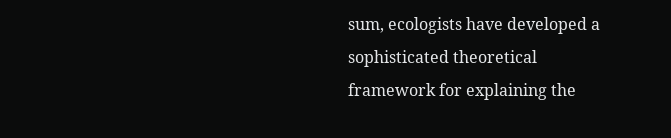sum, ecologists have developed a sophisticated theoretical framework for explaining the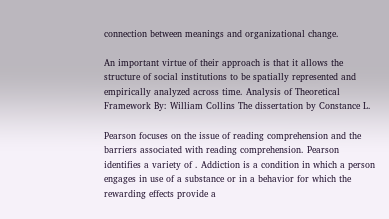connection between meanings and organizational change.

An important virtue of their approach is that it allows the structure of social institutions to be spatially represented and empirically analyzed across time. Analysis of Theoretical Framework By: William Collins The dissertation by Constance L.

Pearson focuses on the issue of reading comprehension and the barriers associated with reading comprehension. Pearson identifies a variety of . Addiction is a condition in which a person engages in use of a substance or in a behavior for which the rewarding effects provide a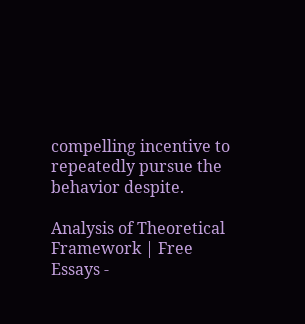compelling incentive to repeatedly pursue the behavior despite.

Analysis of Theoretical Framework | Free Essays -